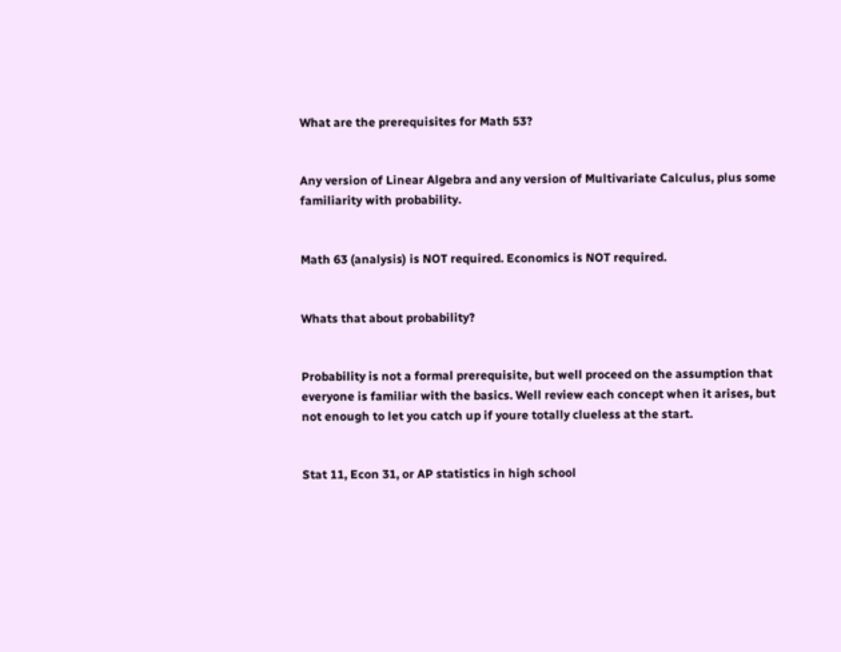What are the prerequisites for Math 53?


Any version of Linear Algebra and any version of Multivariate Calculus, plus some familiarity with probability.


Math 63 (analysis) is NOT required. Economics is NOT required.


Whats that about probability?


Probability is not a formal prerequisite, but well proceed on the assumption that everyone is familiar with the basics. Well review each concept when it arises, but not enough to let you catch up if youre totally clueless at the start.


Stat 11, Econ 31, or AP statistics in high school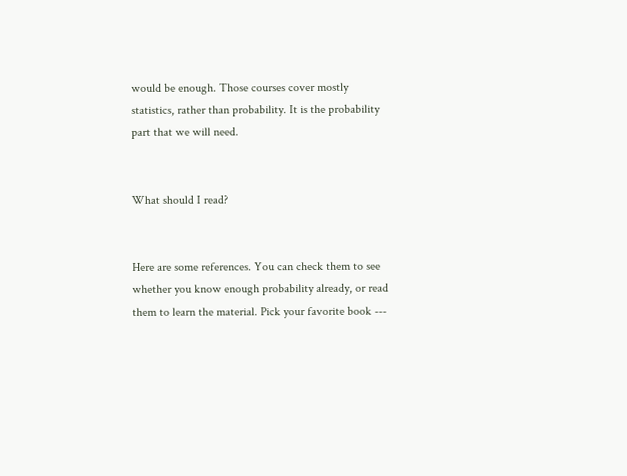would be enough. Those courses cover mostly statistics, rather than probability. It is the probability part that we will need.


What should I read?


Here are some references. You can check them to see whether you know enough probability already, or read them to learn the material. Pick your favorite book ---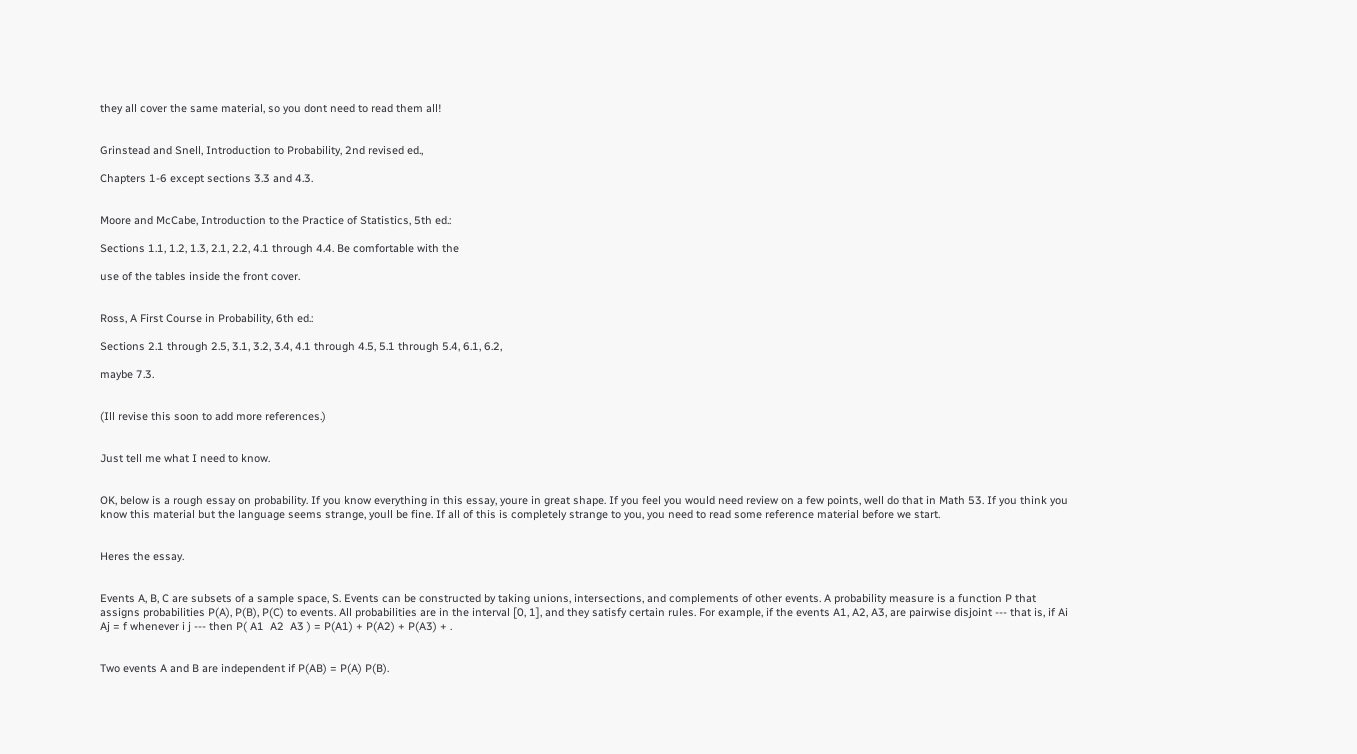they all cover the same material, so you dont need to read them all!


Grinstead and Snell, Introduction to Probability, 2nd revised ed.,

Chapters 1-6 except sections 3.3 and 4.3.


Moore and McCabe, Introduction to the Practice of Statistics, 5th ed.:

Sections 1.1, 1.2, 1.3, 2.1, 2.2, 4.1 through 4.4. Be comfortable with the

use of the tables inside the front cover.


Ross, A First Course in Probability, 6th ed.:

Sections 2.1 through 2.5, 3.1, 3.2, 3.4, 4.1 through 4.5, 5.1 through 5.4, 6.1, 6.2,

maybe 7.3.


(Ill revise this soon to add more references.)


Just tell me what I need to know.


OK, below is a rough essay on probability. If you know everything in this essay, youre in great shape. If you feel you would need review on a few points, well do that in Math 53. If you think you know this material but the language seems strange, youll be fine. If all of this is completely strange to you, you need to read some reference material before we start.


Heres the essay.


Events A, B, C are subsets of a sample space, S. Events can be constructed by taking unions, intersections, and complements of other events. A probability measure is a function P that assigns probabilities P(A), P(B), P(C) to events. All probabilities are in the interval [0, 1], and they satisfy certain rules. For example, if the events A1, A2, A3, are pairwise disjoint --- that is, if Ai Aj = f whenever i j --- then P( A1  A2  A3 ) = P(A1) + P(A2) + P(A3) + .


Two events A and B are independent if P(AB) = P(A) P(B).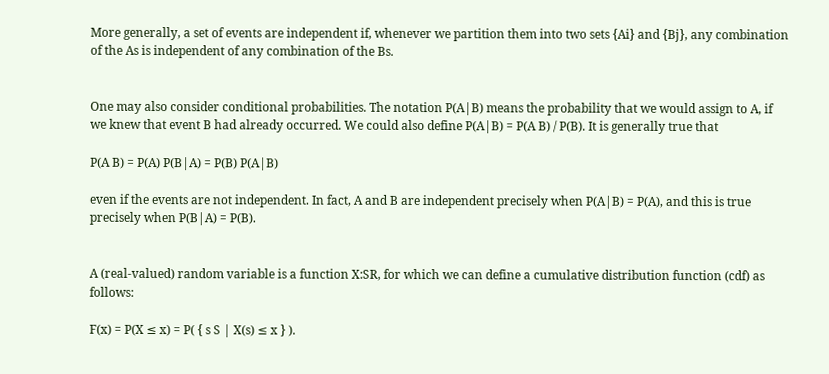More generally, a set of events are independent if, whenever we partition them into two sets {Ai} and {Bj}, any combination of the As is independent of any combination of the Bs.


One may also consider conditional probabilities. The notation P(A|B) means the probability that we would assign to A, if we knew that event B had already occurred. We could also define P(A|B) = P(A B) / P(B). It is generally true that

P(A B) = P(A) P(B|A) = P(B) P(A|B)

even if the events are not independent. In fact, A and B are independent precisely when P(A|B) = P(A), and this is true precisely when P(B|A) = P(B).


A (real-valued) random variable is a function X:SR, for which we can define a cumulative distribution function (cdf) as follows:

F(x) = P(X ≤ x) = P( { s S | X(s) ≤ x } ).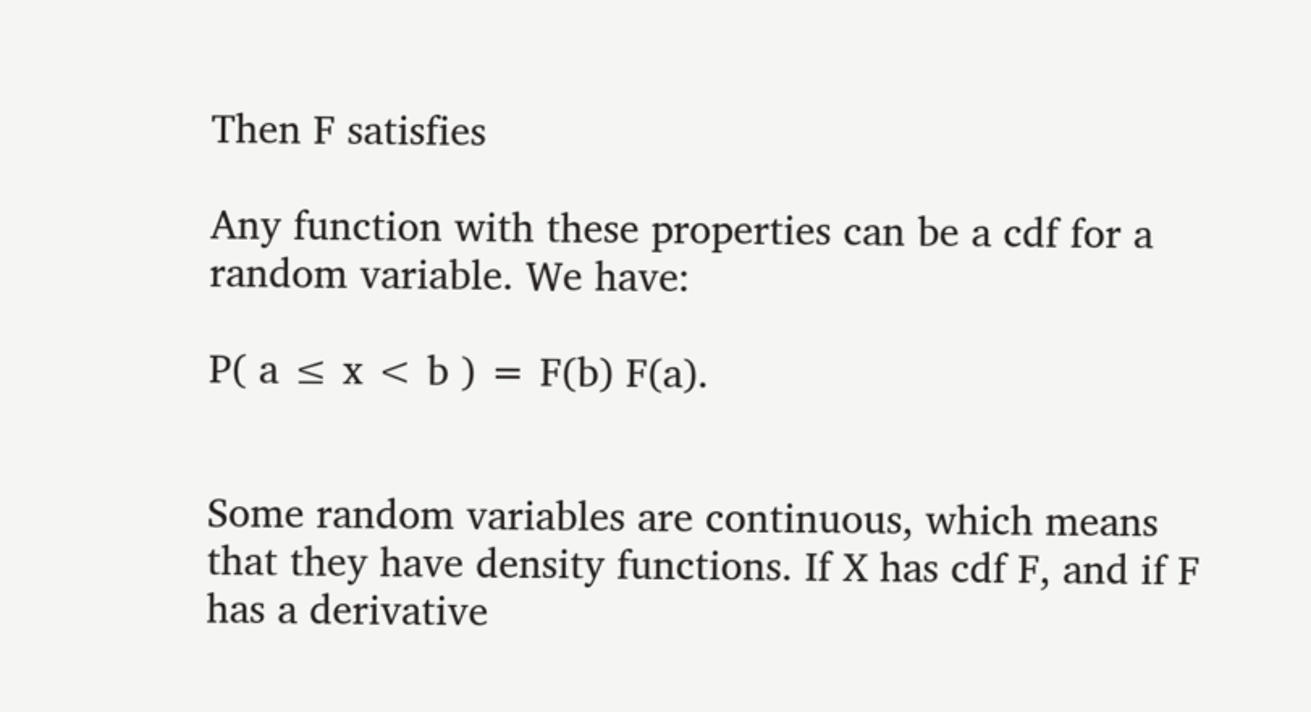Then F satisfies

Any function with these properties can be a cdf for a random variable. We have:

P( a ≤ x < b ) = F(b) F(a).


Some random variables are continuous, which means that they have density functions. If X has cdf F, and if F has a derivative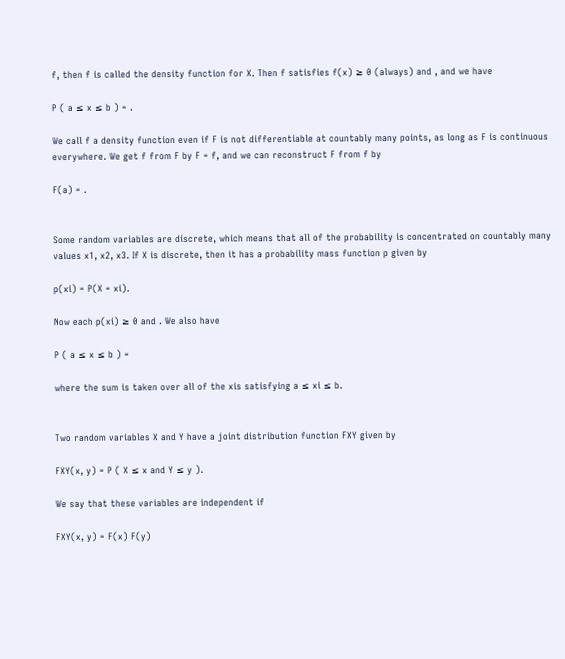f, then f is called the density function for X. Then f satisfies f(x) ≥ 0 (always) and , and we have

P ( a ≤ x ≤ b ) = .

We call f a density function even if F is not differentiable at countably many points, as long as F is continuous everywhere. We get f from F by F = f, and we can reconstruct F from f by

F(a) = .


Some random variables are discrete, which means that all of the probability is concentrated on countably many values x1, x2, x3. If X is discrete, then it has a probability mass function p given by

p(xi) = P(X = xi).

Now each p(xi) ≥ 0 and . We also have

P ( a ≤ x ≤ b ) =

where the sum is taken over all of the xis satisfying a ≤ xi ≤ b.


Two random variables X and Y have a joint distribution function FXY given by

FXY(x, y) = P ( X ≤ x and Y ≤ y ).

We say that these variables are independent if

FXY(x, y) = F(x) F(y)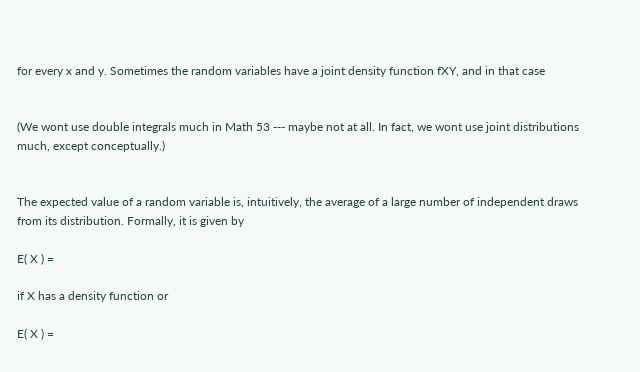for every x and y. Sometimes the random variables have a joint density function fXY, and in that case


(We wont use double integrals much in Math 53 --- maybe not at all. In fact, we wont use joint distributions much, except conceptually.)


The expected value of a random variable is, intuitively, the average of a large number of independent draws from its distribution. Formally, it is given by

E( X ) =

if X has a density function or

E( X ) =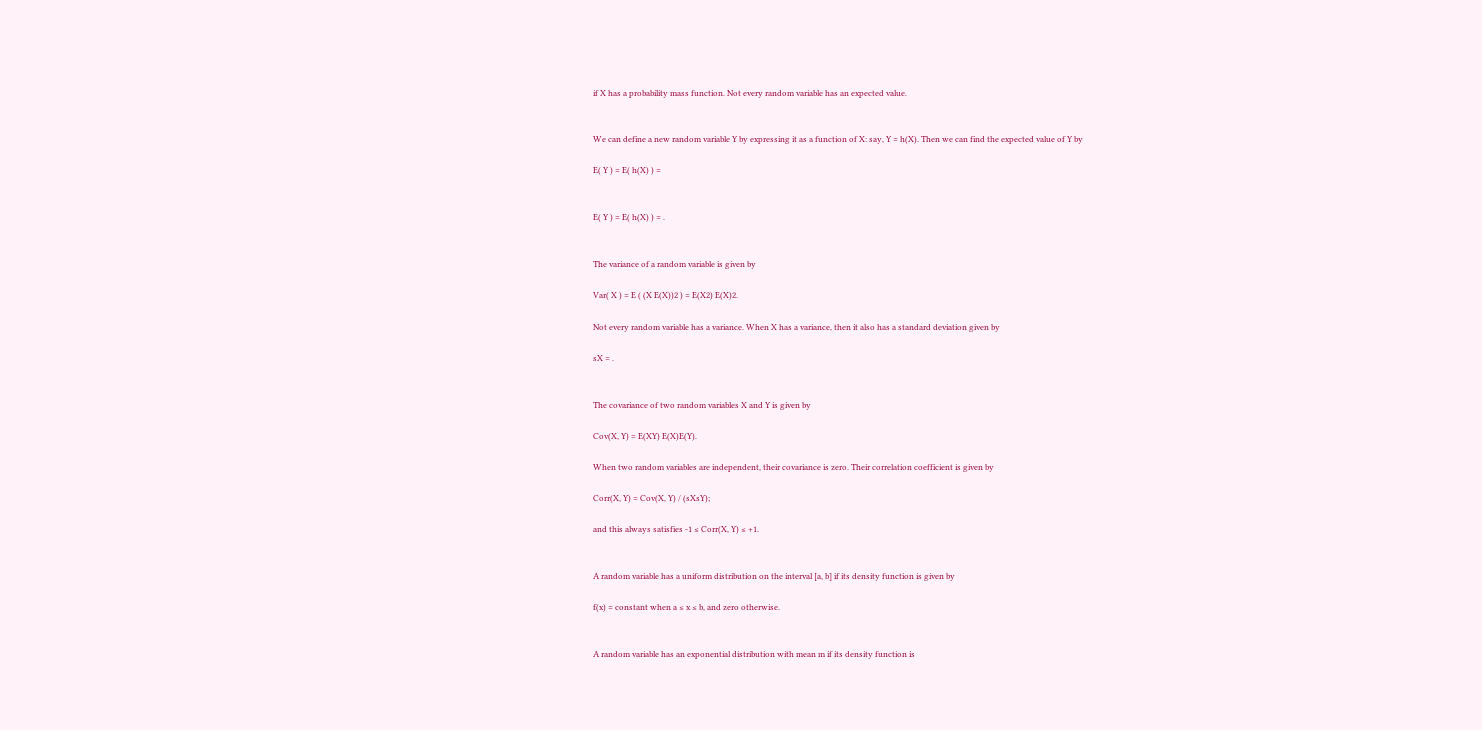if X has a probability mass function. Not every random variable has an expected value.


We can define a new random variable Y by expressing it as a function of X: say, Y = h(X). Then we can find the expected value of Y by

E( Y ) = E( h(X) ) =


E( Y ) = E( h(X) ) = .


The variance of a random variable is given by

Var( X ) = E ( (X E(X))2 ) = E(X2) E(X)2.

Not every random variable has a variance. When X has a variance, then it also has a standard deviation given by

sX = .


The covariance of two random variables X and Y is given by

Cov(X, Y) = E(XY) E(X)E(Y).

When two random variables are independent, their covariance is zero. Their correlation coefficient is given by

Corr(X, Y) = Cov(X, Y) / (sXsY);

and this always satisfies -1 ≤ Corr(X, Y) ≤ +1.


A random variable has a uniform distribution on the interval [a, b] if its density function is given by

f(x) = constant when a ≤ x ≤ b, and zero otherwise.


A random variable has an exponential distribution with mean m if its density function is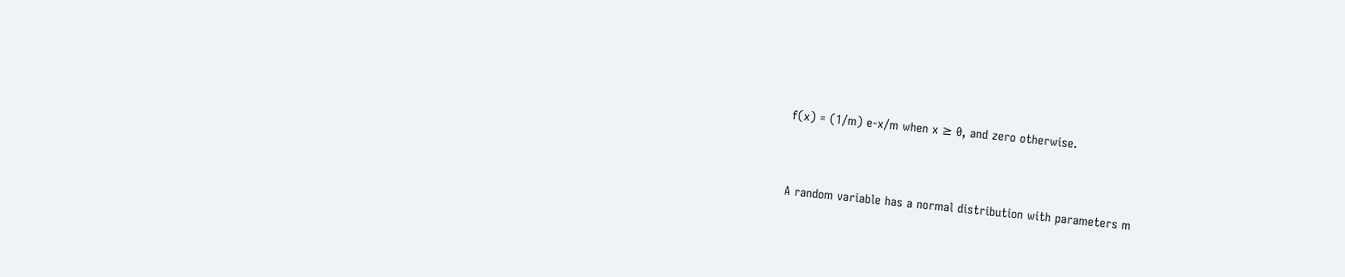f(x) = (1/m) e-x/m when x ≥ 0, and zero otherwise.


A random variable has a normal distribution with parameters m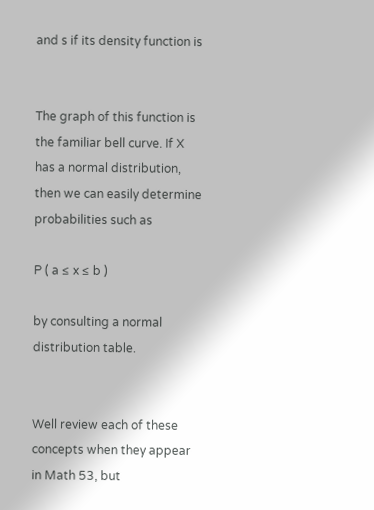and s if its density function is


The graph of this function is the familiar bell curve. If X has a normal distribution, then we can easily determine probabilities such as

P ( a ≤ x ≤ b )

by consulting a normal distribution table.


Well review each of these concepts when they appear in Math 53, but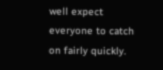well expect everyone to catch on fairly quickly.